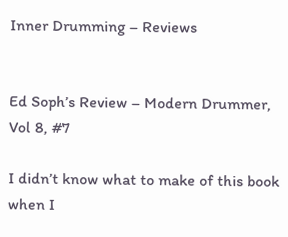Inner Drumming – Reviews


Ed Soph’s Review – Modern Drummer, Vol 8, #7

I didn’t know what to make of this book when I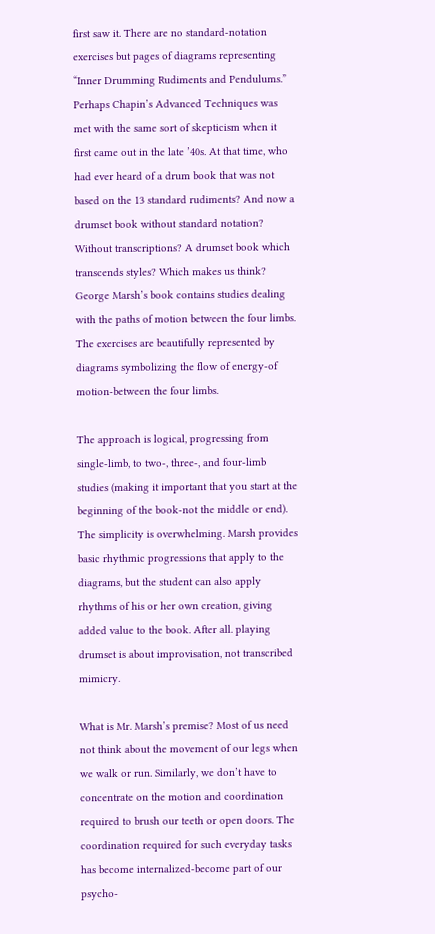first saw it. There are no standard-notation exercises but pages of diagrams representing “Inner Drumming Rudiments and Pendulums.” Perhaps Chapin’s Advanced Techniques was met with the same sort of skepticism when it first came out in the late ’40s. At that time, who had ever heard of a drum book that was not based on the 13 standard rudiments? And now a drumset book without standard notation? Without transcriptions? A drumset book which transcends styles? Which makes us think? George Marsh’s book contains studies dealing with the paths of motion between the four limbs. The exercises are beautifully represented by diagrams symbolizing the flow of energy-of motion-between the four limbs.

The approach is logical, progressing from single-limb, to two-, three-, and four-limb studies (making it important that you start at the beginning of the book-not the middle or end). The simplicity is overwhelming. Marsh provides basic rhythmic progressions that apply to the diagrams, but the student can also apply rhythms of his or her own creation, giving added value to the book. After all. playing drumset is about improvisation, not transcribed mimicry.

What is Mr. Marsh’s premise? Most of us need not think about the movement of our legs when we walk or run. Similarly, we don’t have to concentrate on the motion and coordination required to brush our teeth or open doors. The coordination required for such everyday tasks has become internalized-become part of our psycho-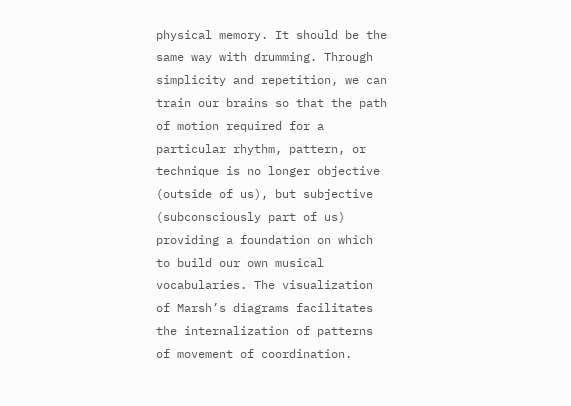physical memory. It should be the same way with drumming. Through simplicity and repetition, we can train our brains so that the path of motion required for a particular rhythm, pattern, or technique is no longer objective (outside of us), but subjective (subconsciously part of us) providing a foundation on which to build our own musical vocabularies. The visualization of Marsh’s diagrams facilitates the internalization of patterns of movement of coordination.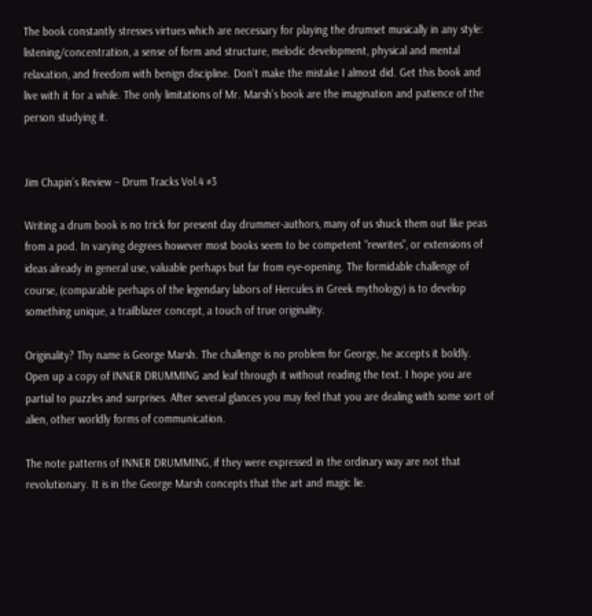The book constantly stresses virtues which are necessary for playing the drumset musically in any style: listening/concentration, a sense of form and structure, melodic development, physical and mental relaxation, and freedom with benign discipline. Don’t make the mistake I almost did. Get this book and live with it for a while. The only limitations of Mr. Marsh’s book are the imagination and patience of the person studying it.


Jim Chapin’s Review – Drum Tracks Vol.4 #3

Writing a drum book is no trick for present day drummer-authors, many of us shuck them out like peas from a pod. In varying degrees however most books seem to be competent “rewrites”, or extensions of ideas already in general use, valuable perhaps but far from eye-opening. The formidable challenge of course, (comparable perhaps of the legendary labors of Hercules in Greek mythology) is to develop something unique, a trailblazer concept, a touch of true originality.

Originality? Thy name is George Marsh. The challenge is no problem for George, he accepts it boldly. Open up a copy of INNER DRUMMING and leaf through it without reading the text. I hope you are partial to puzzles and surprises. After several glances you may feel that you are dealing with some sort of alien, other worldly forms of communication.

The note patterns of INNER DRUMMING, if they were expressed in the ordinary way are not that revolutionary. It is in the George Marsh concepts that the art and magic lie.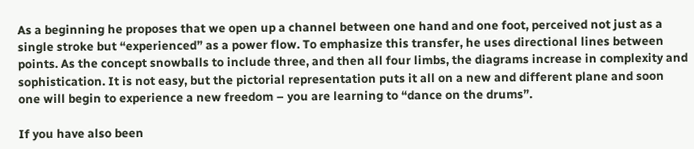As a beginning he proposes that we open up a channel between one hand and one foot, perceived not just as a single stroke but “experienced” as a power flow. To emphasize this transfer, he uses directional lines between points. As the concept snowballs to include three, and then all four limbs, the diagrams increase in complexity and sophistication. It is not easy, but the pictorial representation puts it all on a new and different plane and soon one will begin to experience a new freedom – you are learning to “dance on the drums”.

If you have also been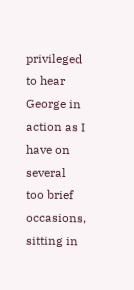privileged to hear George in action as I have on several too brief occasions, sitting in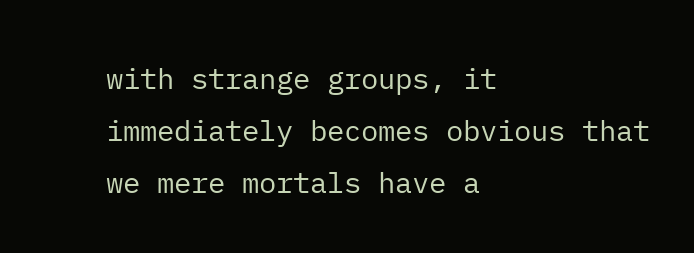with strange groups, it immediately becomes obvious that we mere mortals have a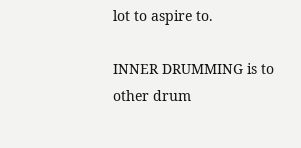lot to aspire to.

INNER DRUMMING is to other drum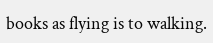books as flying is to walking.